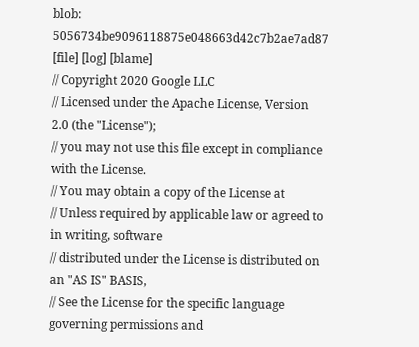blob: 5056734be9096118875e048663d42c7b2ae7ad87 [file] [log] [blame]
// Copyright 2020 Google LLC
// Licensed under the Apache License, Version 2.0 (the "License");
// you may not use this file except in compliance with the License.
// You may obtain a copy of the License at
// Unless required by applicable law or agreed to in writing, software
// distributed under the License is distributed on an "AS IS" BASIS,
// See the License for the specific language governing permissions and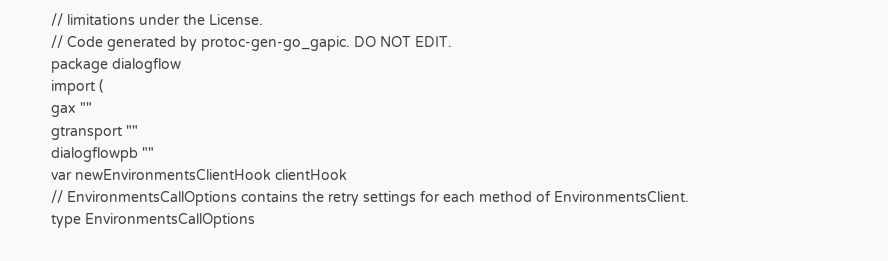// limitations under the License.
// Code generated by protoc-gen-go_gapic. DO NOT EDIT.
package dialogflow
import (
gax ""
gtransport ""
dialogflowpb ""
var newEnvironmentsClientHook clientHook
// EnvironmentsCallOptions contains the retry settings for each method of EnvironmentsClient.
type EnvironmentsCallOptions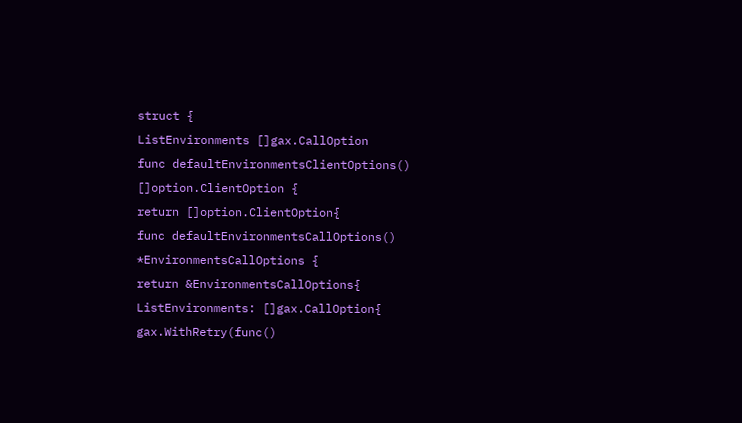struct {
ListEnvironments []gax.CallOption
func defaultEnvironmentsClientOptions() []option.ClientOption {
return []option.ClientOption{
func defaultEnvironmentsCallOptions() *EnvironmentsCallOptions {
return &EnvironmentsCallOptions{
ListEnvironments: []gax.CallOption{
gax.WithRetry(func()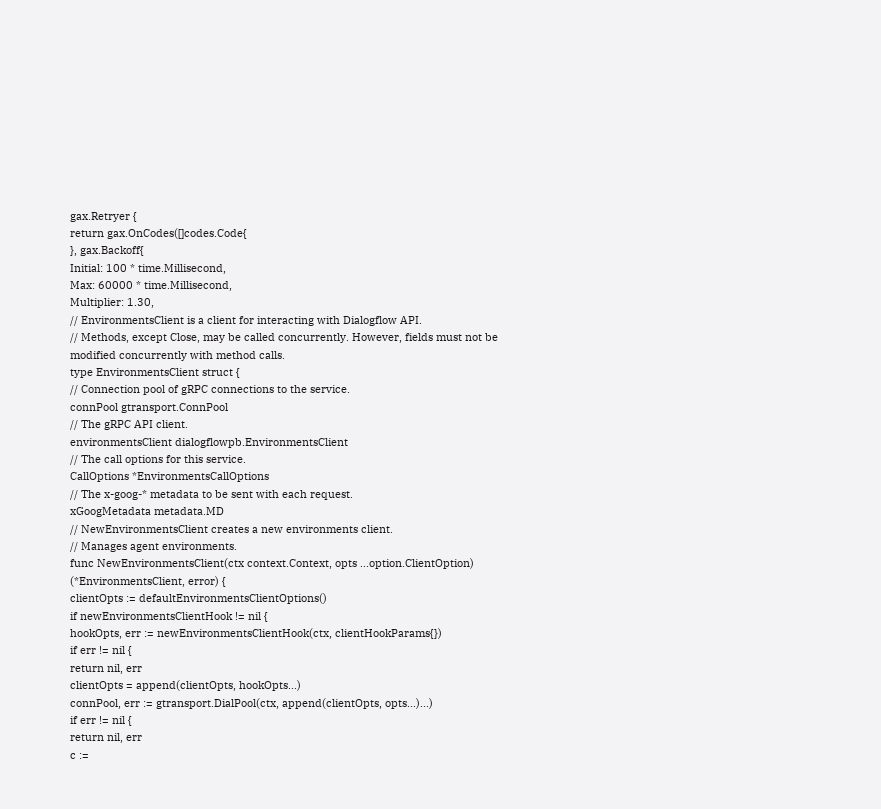gax.Retryer {
return gax.OnCodes([]codes.Code{
}, gax.Backoff{
Initial: 100 * time.Millisecond,
Max: 60000 * time.Millisecond,
Multiplier: 1.30,
// EnvironmentsClient is a client for interacting with Dialogflow API.
// Methods, except Close, may be called concurrently. However, fields must not be modified concurrently with method calls.
type EnvironmentsClient struct {
// Connection pool of gRPC connections to the service.
connPool gtransport.ConnPool
// The gRPC API client.
environmentsClient dialogflowpb.EnvironmentsClient
// The call options for this service.
CallOptions *EnvironmentsCallOptions
// The x-goog-* metadata to be sent with each request.
xGoogMetadata metadata.MD
// NewEnvironmentsClient creates a new environments client.
// Manages agent environments.
func NewEnvironmentsClient(ctx context.Context, opts ...option.ClientOption) (*EnvironmentsClient, error) {
clientOpts := defaultEnvironmentsClientOptions()
if newEnvironmentsClientHook != nil {
hookOpts, err := newEnvironmentsClientHook(ctx, clientHookParams{})
if err != nil {
return nil, err
clientOpts = append(clientOpts, hookOpts...)
connPool, err := gtransport.DialPool(ctx, append(clientOpts, opts...)...)
if err != nil {
return nil, err
c :=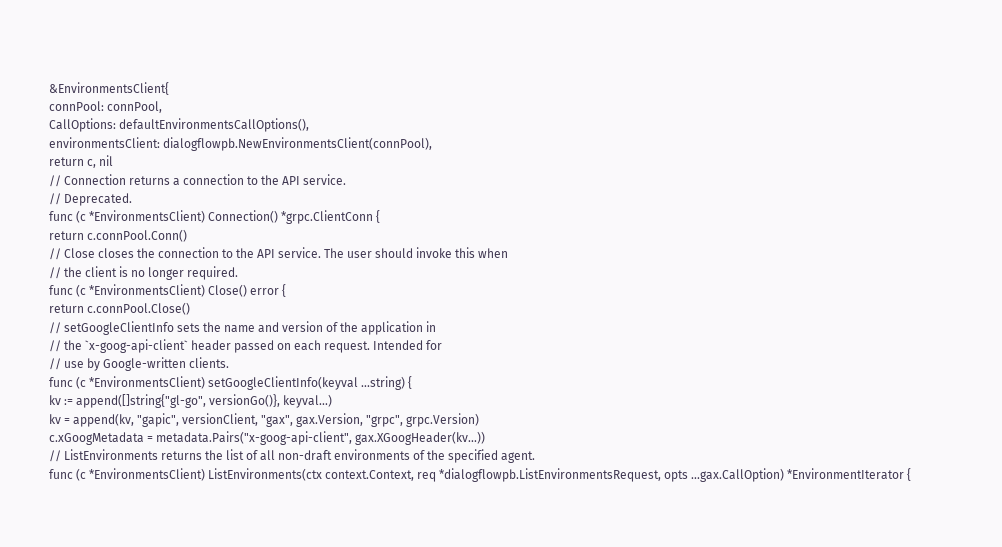&EnvironmentsClient{
connPool: connPool,
CallOptions: defaultEnvironmentsCallOptions(),
environmentsClient: dialogflowpb.NewEnvironmentsClient(connPool),
return c, nil
// Connection returns a connection to the API service.
// Deprecated.
func (c *EnvironmentsClient) Connection() *grpc.ClientConn {
return c.connPool.Conn()
// Close closes the connection to the API service. The user should invoke this when
// the client is no longer required.
func (c *EnvironmentsClient) Close() error {
return c.connPool.Close()
// setGoogleClientInfo sets the name and version of the application in
// the `x-goog-api-client` header passed on each request. Intended for
// use by Google-written clients.
func (c *EnvironmentsClient) setGoogleClientInfo(keyval ...string) {
kv := append([]string{"gl-go", versionGo()}, keyval...)
kv = append(kv, "gapic", versionClient, "gax", gax.Version, "grpc", grpc.Version)
c.xGoogMetadata = metadata.Pairs("x-goog-api-client", gax.XGoogHeader(kv...))
// ListEnvironments returns the list of all non-draft environments of the specified agent.
func (c *EnvironmentsClient) ListEnvironments(ctx context.Context, req *dialogflowpb.ListEnvironmentsRequest, opts ...gax.CallOption) *EnvironmentIterator {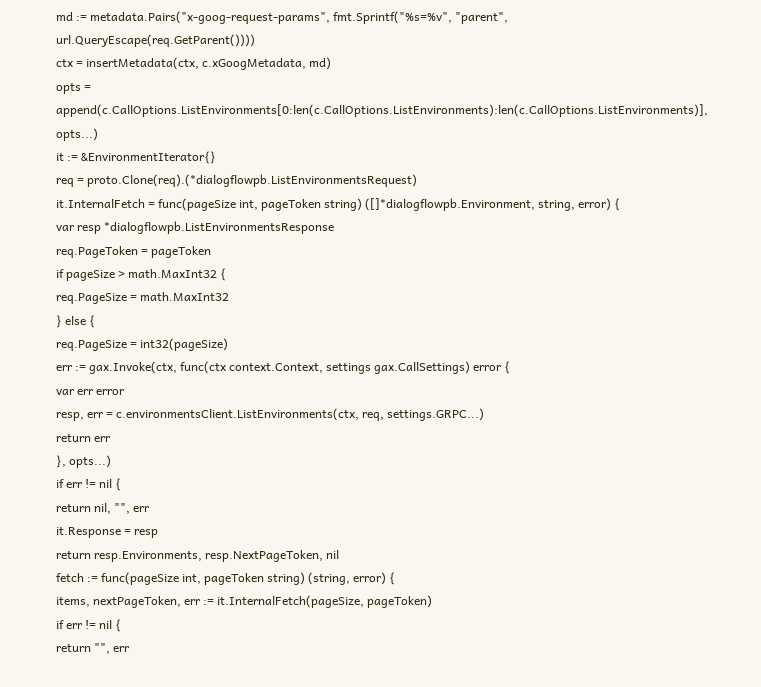md := metadata.Pairs("x-goog-request-params", fmt.Sprintf("%s=%v", "parent", url.QueryEscape(req.GetParent())))
ctx = insertMetadata(ctx, c.xGoogMetadata, md)
opts = append(c.CallOptions.ListEnvironments[0:len(c.CallOptions.ListEnvironments):len(c.CallOptions.ListEnvironments)], opts...)
it := &EnvironmentIterator{}
req = proto.Clone(req).(*dialogflowpb.ListEnvironmentsRequest)
it.InternalFetch = func(pageSize int, pageToken string) ([]*dialogflowpb.Environment, string, error) {
var resp *dialogflowpb.ListEnvironmentsResponse
req.PageToken = pageToken
if pageSize > math.MaxInt32 {
req.PageSize = math.MaxInt32
} else {
req.PageSize = int32(pageSize)
err := gax.Invoke(ctx, func(ctx context.Context, settings gax.CallSettings) error {
var err error
resp, err = c.environmentsClient.ListEnvironments(ctx, req, settings.GRPC...)
return err
}, opts...)
if err != nil {
return nil, "", err
it.Response = resp
return resp.Environments, resp.NextPageToken, nil
fetch := func(pageSize int, pageToken string) (string, error) {
items, nextPageToken, err := it.InternalFetch(pageSize, pageToken)
if err != nil {
return "", err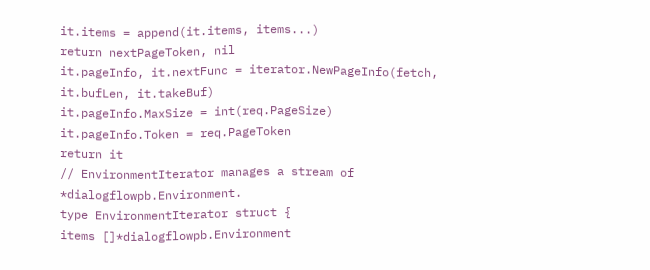it.items = append(it.items, items...)
return nextPageToken, nil
it.pageInfo, it.nextFunc = iterator.NewPageInfo(fetch, it.bufLen, it.takeBuf)
it.pageInfo.MaxSize = int(req.PageSize)
it.pageInfo.Token = req.PageToken
return it
// EnvironmentIterator manages a stream of *dialogflowpb.Environment.
type EnvironmentIterator struct {
items []*dialogflowpb.Environment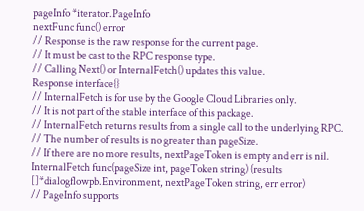pageInfo *iterator.PageInfo
nextFunc func() error
// Response is the raw response for the current page.
// It must be cast to the RPC response type.
// Calling Next() or InternalFetch() updates this value.
Response interface{}
// InternalFetch is for use by the Google Cloud Libraries only.
// It is not part of the stable interface of this package.
// InternalFetch returns results from a single call to the underlying RPC.
// The number of results is no greater than pageSize.
// If there are no more results, nextPageToken is empty and err is nil.
InternalFetch func(pageSize int, pageToken string) (results []*dialogflowpb.Environment, nextPageToken string, err error)
// PageInfo supports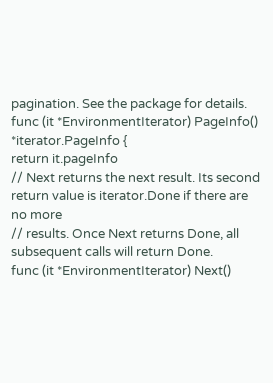pagination. See the package for details.
func (it *EnvironmentIterator) PageInfo() *iterator.PageInfo {
return it.pageInfo
// Next returns the next result. Its second return value is iterator.Done if there are no more
// results. Once Next returns Done, all subsequent calls will return Done.
func (it *EnvironmentIterator) Next()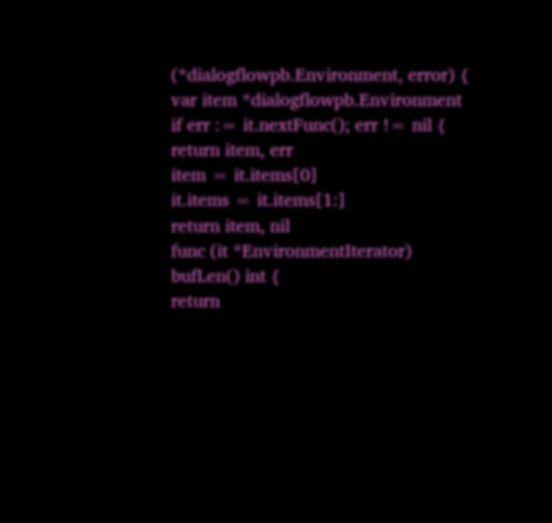(*dialogflowpb.Environment, error) {
var item *dialogflowpb.Environment
if err := it.nextFunc(); err != nil {
return item, err
item = it.items[0]
it.items = it.items[1:]
return item, nil
func (it *EnvironmentIterator) bufLen() int {
return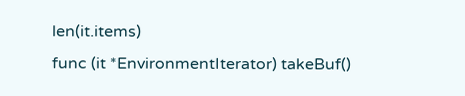len(it.items)
func (it *EnvironmentIterator) takeBuf()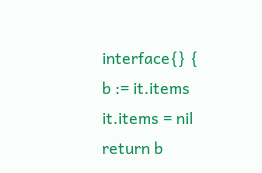interface{} {
b := it.items
it.items = nil
return b